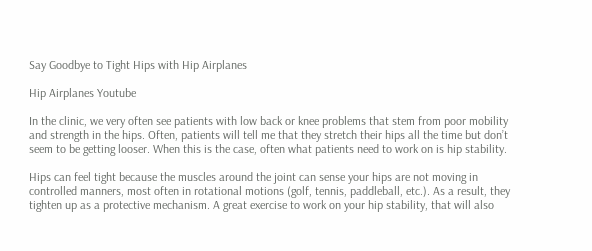Say Goodbye to Tight Hips with Hip Airplanes

Hip Airplanes Youtube

In the clinic, we very often see patients with low back or knee problems that stem from poor mobility and strength in the hips. Often, patients will tell me that they stretch their hips all the time but don’t seem to be getting looser. When this is the case, often what patients need to work on is hip stability.

Hips can feel tight because the muscles around the joint can sense your hips are not moving in controlled manners, most often in rotational motions (golf, tennis, paddleball, etc.). As a result, they tighten up as a protective mechanism. A great exercise to work on your hip stability, that will also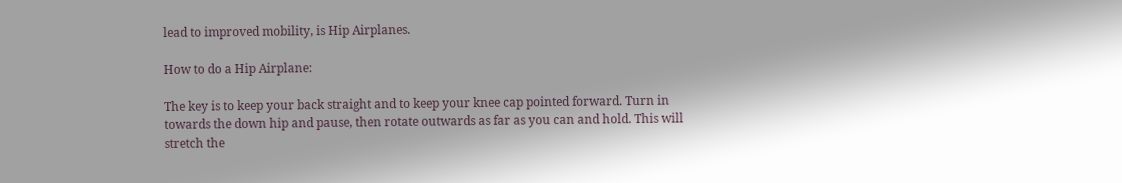lead to improved mobility, is Hip Airplanes.

How to do a Hip Airplane:

The key is to keep your back straight and to keep your knee cap pointed forward. Turn in towards the down hip and pause, then rotate outwards as far as you can and hold. This will stretch the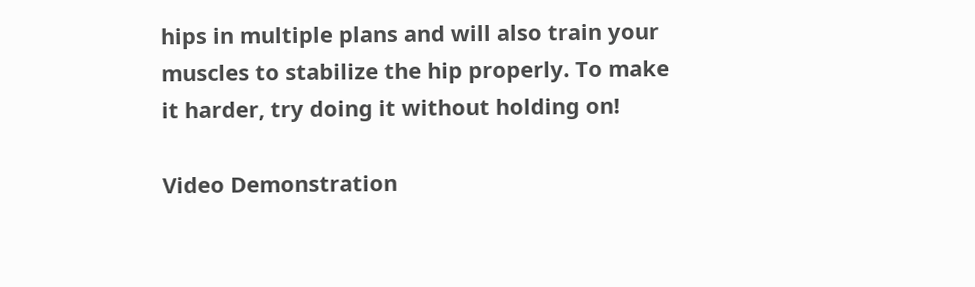hips in multiple plans and will also train your muscles to stabilize the hip properly. To make it harder, try doing it without holding on!

Video Demonstration